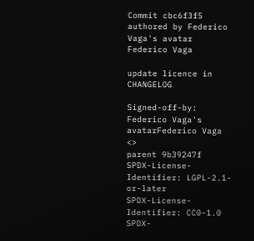Commit cbc6f3f5 authored by Federico Vaga's avatar Federico Vaga

update licence in CHANGELOG

Signed-off-by: Federico Vaga's avatarFederico Vaga <>
parent 9b39247f
SPDX-License-Identifier: LGPL-2.1-or-later
SPDX-License-Identifier: CC0-1.0
SPDX-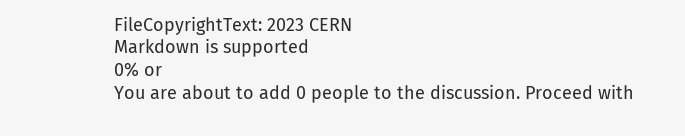FileCopyrightText: 2023 CERN
Markdown is supported
0% or
You are about to add 0 people to the discussion. Proceed with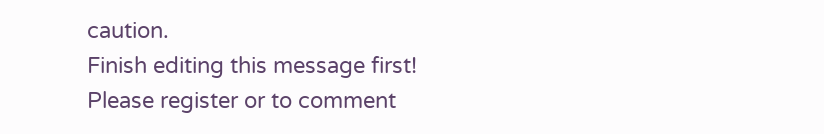caution.
Finish editing this message first!
Please register or to comment